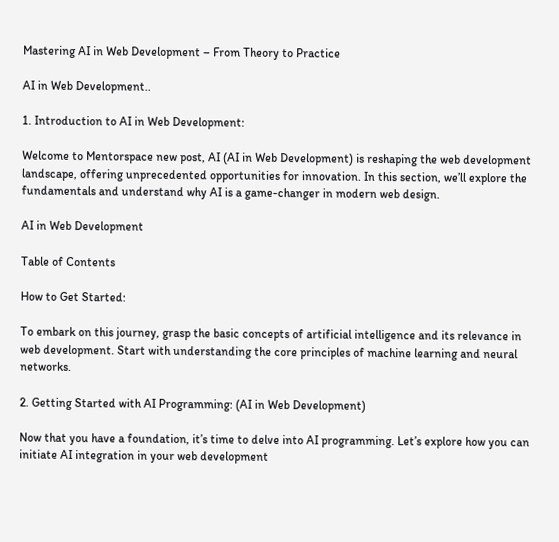Mastering AI in Web Development – From Theory to Practice

AI in Web Development..

1. Introduction to AI in Web Development:

Welcome to Mentorspace new post, AI (AI in Web Development) is reshaping the web development landscape, offering unprecedented opportunities for innovation. In this section, we’ll explore the fundamentals and understand why AI is a game-changer in modern web design.

AI in Web Development

Table of Contents

How to Get Started:

To embark on this journey, grasp the basic concepts of artificial intelligence and its relevance in web development. Start with understanding the core principles of machine learning and neural networks.

2. Getting Started with AI Programming: (AI in Web Development)

Now that you have a foundation, it’s time to delve into AI programming. Let’s explore how you can initiate AI integration in your web development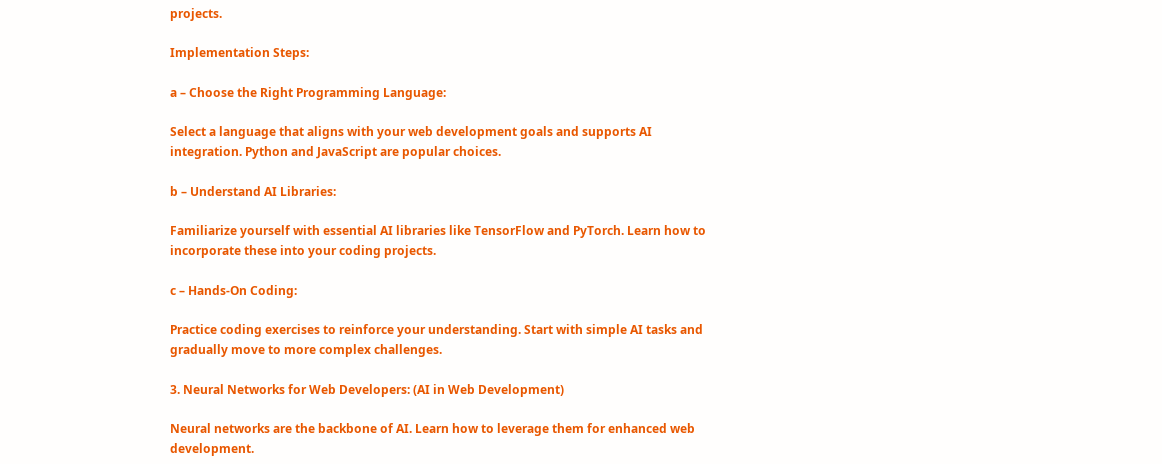projects.

Implementation Steps:

a – Choose the Right Programming Language:

Select a language that aligns with your web development goals and supports AI integration. Python and JavaScript are popular choices.

b – Understand AI Libraries:

Familiarize yourself with essential AI libraries like TensorFlow and PyTorch. Learn how to incorporate these into your coding projects.

c – Hands-On Coding:

Practice coding exercises to reinforce your understanding. Start with simple AI tasks and gradually move to more complex challenges.

3. Neural Networks for Web Developers: (AI in Web Development)

Neural networks are the backbone of AI. Learn how to leverage them for enhanced web development.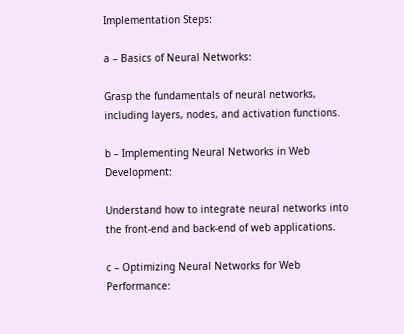Implementation Steps:

a – Basics of Neural Networks:

Grasp the fundamentals of neural networks, including layers, nodes, and activation functions.

b – Implementing Neural Networks in Web Development:

Understand how to integrate neural networks into the front-end and back-end of web applications.

c – Optimizing Neural Networks for Web Performance: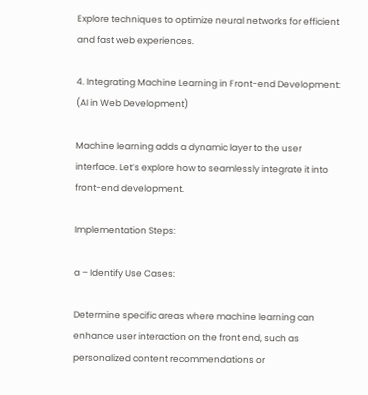Explore techniques to optimize neural networks for efficient and fast web experiences.

4. Integrating Machine Learning in Front-end Development: (AI in Web Development)

Machine learning adds a dynamic layer to the user interface. Let’s explore how to seamlessly integrate it into front-end development.

Implementation Steps:

a – Identify Use Cases:

Determine specific areas where machine learning can enhance user interaction on the front end, such as personalized content recommendations or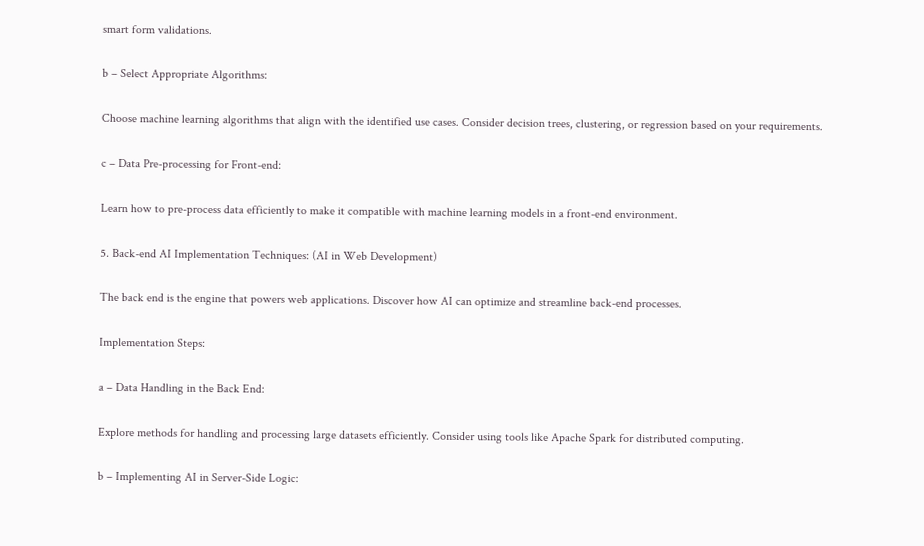smart form validations.

b – Select Appropriate Algorithms:

Choose machine learning algorithms that align with the identified use cases. Consider decision trees, clustering, or regression based on your requirements.

c – Data Pre-processing for Front-end:

Learn how to pre-process data efficiently to make it compatible with machine learning models in a front-end environment.

5. Back-end AI Implementation Techniques: (AI in Web Development)

The back end is the engine that powers web applications. Discover how AI can optimize and streamline back-end processes.

Implementation Steps:

a – Data Handling in the Back End:

Explore methods for handling and processing large datasets efficiently. Consider using tools like Apache Spark for distributed computing.

b – Implementing AI in Server-Side Logic: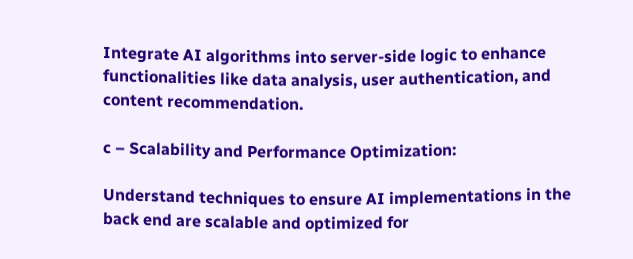Integrate AI algorithms into server-side logic to enhance functionalities like data analysis, user authentication, and content recommendation.

c – Scalability and Performance Optimization:

Understand techniques to ensure AI implementations in the back end are scalable and optimized for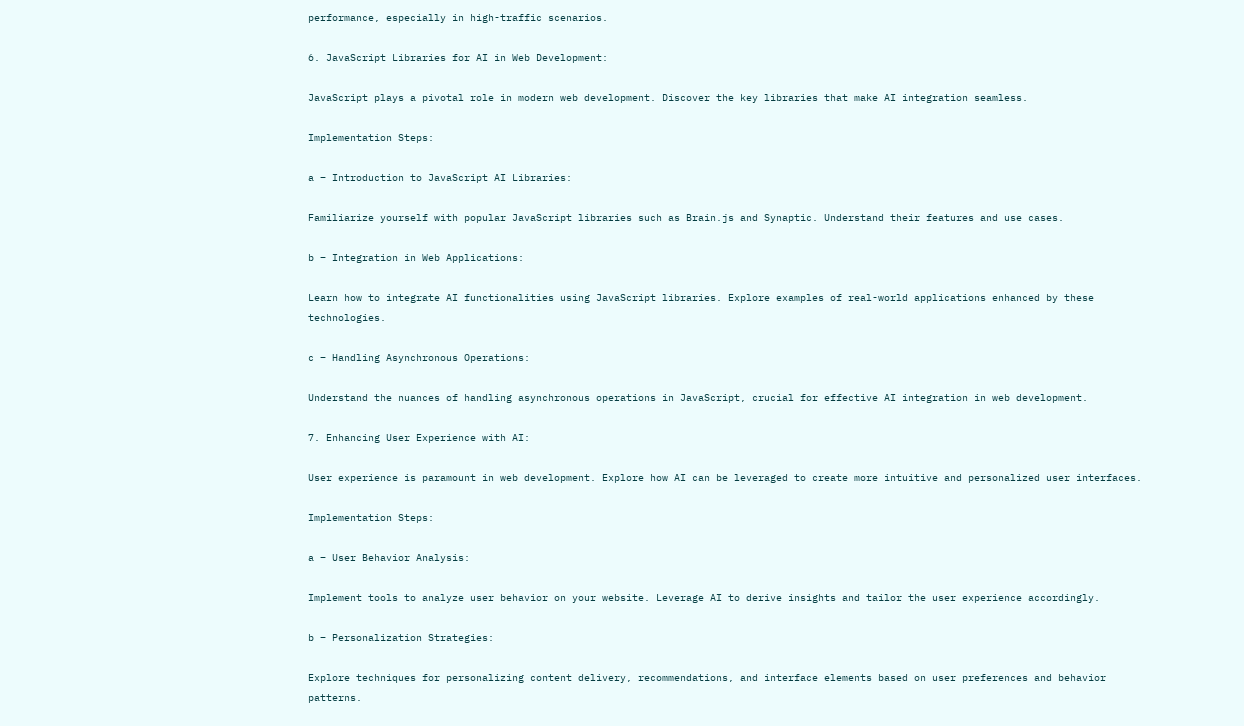performance, especially in high-traffic scenarios.

6. JavaScript Libraries for AI in Web Development:

JavaScript plays a pivotal role in modern web development. Discover the key libraries that make AI integration seamless.

Implementation Steps:

a – Introduction to JavaScript AI Libraries:

Familiarize yourself with popular JavaScript libraries such as Brain.js and Synaptic. Understand their features and use cases.

b – Integration in Web Applications:

Learn how to integrate AI functionalities using JavaScript libraries. Explore examples of real-world applications enhanced by these technologies.

c – Handling Asynchronous Operations:

Understand the nuances of handling asynchronous operations in JavaScript, crucial for effective AI integration in web development.

7. Enhancing User Experience with AI:

User experience is paramount in web development. Explore how AI can be leveraged to create more intuitive and personalized user interfaces.

Implementation Steps:

a – User Behavior Analysis:

Implement tools to analyze user behavior on your website. Leverage AI to derive insights and tailor the user experience accordingly.

b – Personalization Strategies:

Explore techniques for personalizing content delivery, recommendations, and interface elements based on user preferences and behavior patterns.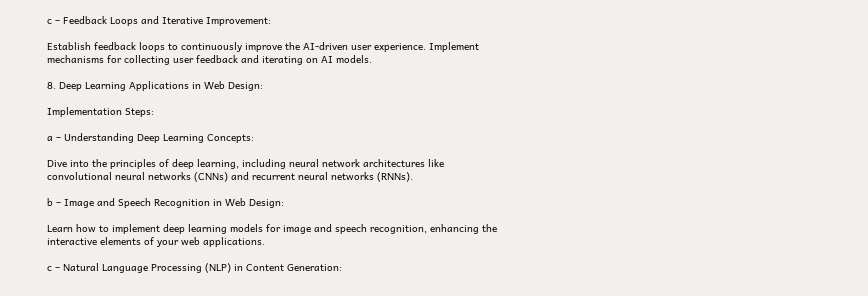c – Feedback Loops and Iterative Improvement:

Establish feedback loops to continuously improve the AI-driven user experience. Implement mechanisms for collecting user feedback and iterating on AI models.

8. Deep Learning Applications in Web Design:

Implementation Steps:

a – Understanding Deep Learning Concepts:

Dive into the principles of deep learning, including neural network architectures like convolutional neural networks (CNNs) and recurrent neural networks (RNNs).

b – Image and Speech Recognition in Web Design:

Learn how to implement deep learning models for image and speech recognition, enhancing the interactive elements of your web applications.

c – Natural Language Processing (NLP) in Content Generation: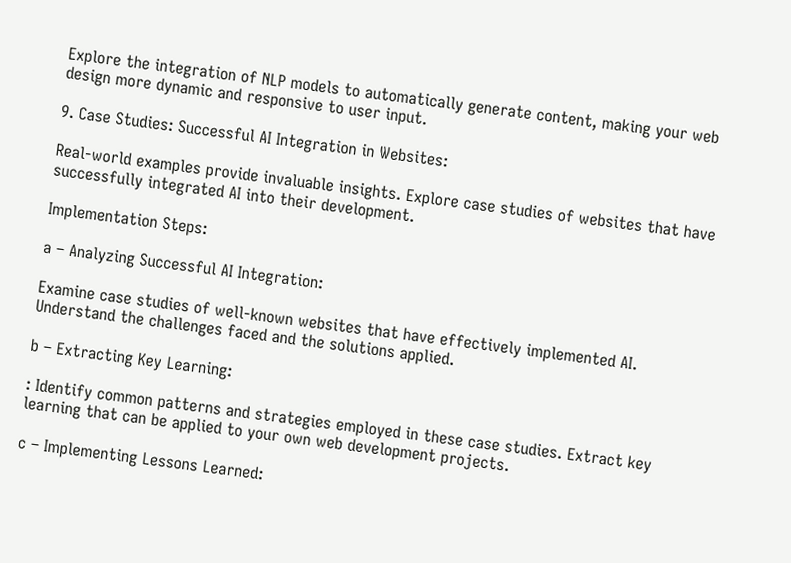Explore the integration of NLP models to automatically generate content, making your web design more dynamic and responsive to user input.

9. Case Studies: Successful AI Integration in Websites:

Real-world examples provide invaluable insights. Explore case studies of websites that have successfully integrated AI into their development.

Implementation Steps:

a – Analyzing Successful AI Integration:

Examine case studies of well-known websites that have effectively implemented AI. Understand the challenges faced and the solutions applied.

b – Extracting Key Learning:

: Identify common patterns and strategies employed in these case studies. Extract key learning that can be applied to your own web development projects.

c – Implementing Lessons Learned: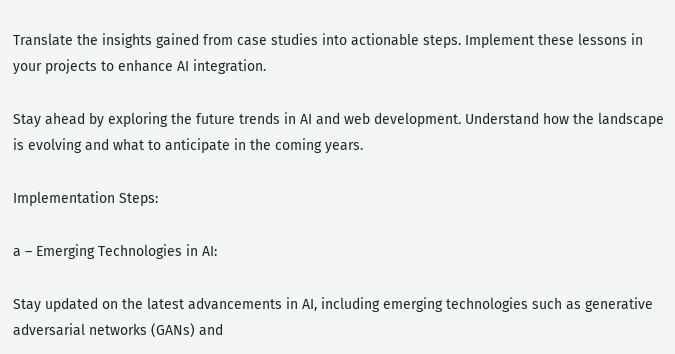Translate the insights gained from case studies into actionable steps. Implement these lessons in your projects to enhance AI integration.

Stay ahead by exploring the future trends in AI and web development. Understand how the landscape is evolving and what to anticipate in the coming years.

Implementation Steps:

a – Emerging Technologies in AI:

Stay updated on the latest advancements in AI, including emerging technologies such as generative adversarial networks (GANs) and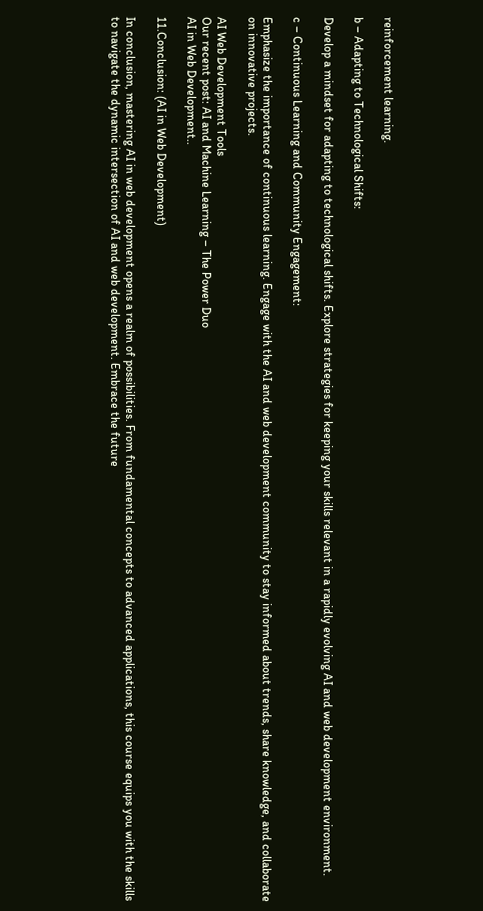reinforcement learning.

b – Adapting to Technological Shifts:

Develop a mindset for adapting to technological shifts. Explore strategies for keeping your skills relevant in a rapidly evolving AI and web development environment.

c – Continuous Learning and Community Engagement:

Emphasize the importance of continuous learning. Engage with the AI and web development community to stay informed about trends, share knowledge, and collaborate on innovative projects.

AI Web Development Tools
Our recent post: AI and Machine Learning – The Power Duo
AI in Web Development..

11.Conclusion: (AI in Web Development)

In conclusion, mastering AI in web development opens a realm of possibilities. From fundamental concepts to advanced applications, this course equips you with the skills to navigate the dynamic intersection of AI and web development. Embrace the future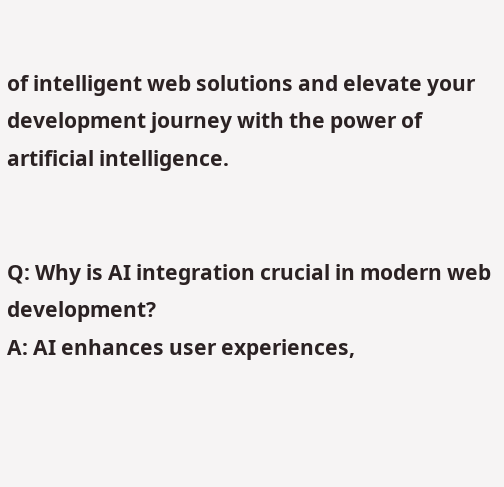of intelligent web solutions and elevate your development journey with the power of artificial intelligence.


Q: Why is AI integration crucial in modern web development?
A: AI enhances user experiences,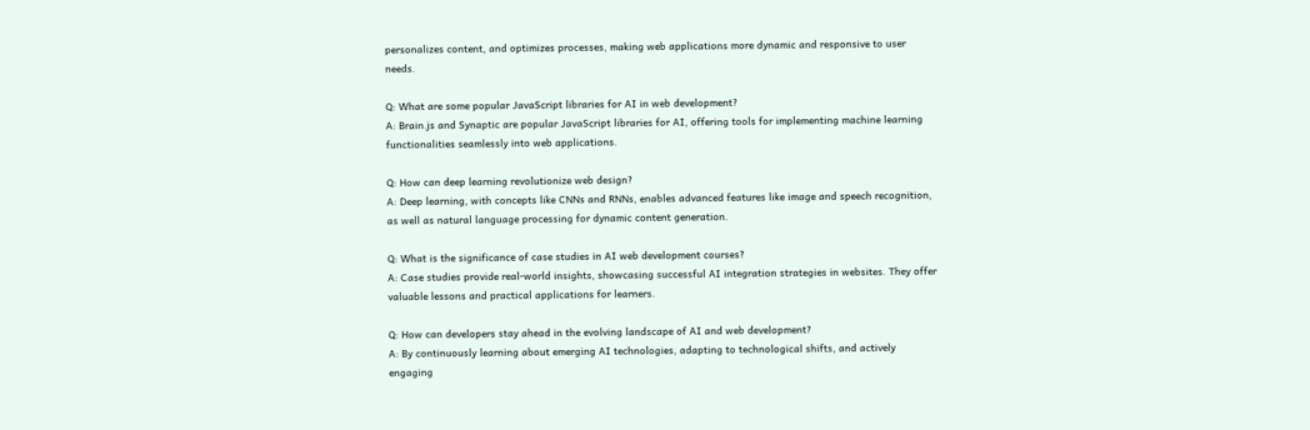personalizes content, and optimizes processes, making web applications more dynamic and responsive to user needs.

Q: What are some popular JavaScript libraries for AI in web development?
A: Brain.js and Synaptic are popular JavaScript libraries for AI, offering tools for implementing machine learning functionalities seamlessly into web applications.

Q: How can deep learning revolutionize web design?
A: Deep learning, with concepts like CNNs and RNNs, enables advanced features like image and speech recognition, as well as natural language processing for dynamic content generation.

Q: What is the significance of case studies in AI web development courses?
A: Case studies provide real-world insights, showcasing successful AI integration strategies in websites. They offer valuable lessons and practical applications for learners.

Q: How can developers stay ahead in the evolving landscape of AI and web development?
A: By continuously learning about emerging AI technologies, adapting to technological shifts, and actively engaging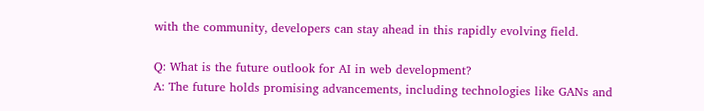with the community, developers can stay ahead in this rapidly evolving field.

Q: What is the future outlook for AI in web development?
A: The future holds promising advancements, including technologies like GANs and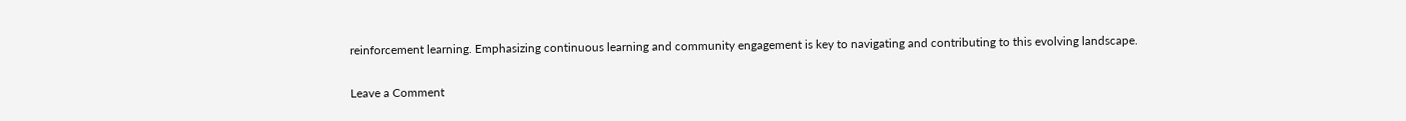reinforcement learning. Emphasizing continuous learning and community engagement is key to navigating and contributing to this evolving landscape.

Leave a Comment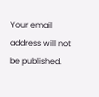Your email address will not be published.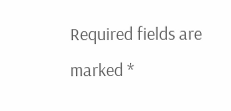Required fields are marked *